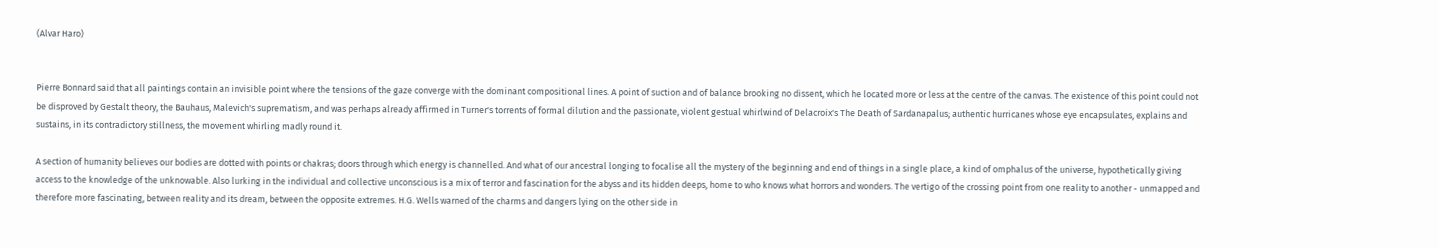(Alvar Haro)


Pierre Bonnard said that all paintings contain an invisible point where the tensions of the gaze converge with the dominant compositional lines. A point of suction and of balance brooking no dissent, which he located more or less at the centre of the canvas. The existence of this point could not be disproved by Gestalt theory, the Bauhaus, Malevich's suprematism, and was perhaps already affirmed in Turner's torrents of formal dilution and the passionate, violent gestual whirlwind of Delacroix's The Death of Sardanapalus; authentic hurricanes whose eye encapsulates, explains and sustains, in its contradictory stillness, the movement whirling madly round it.

A section of humanity believes our bodies are dotted with points or chakras; doors through which energy is channelled. And what of our ancestral longing to focalise all the mystery of the beginning and end of things in a single place, a kind of omphalus of the universe, hypothetically giving access to the knowledge of the unknowable. Also lurking in the individual and collective unconscious is a mix of terror and fascination for the abyss and its hidden deeps, home to who knows what horrors and wonders. The vertigo of the crossing point from one reality to another - unmapped and therefore more fascinating, between reality and its dream, between the opposite extremes. H.G. Wells warned of the charms and dangers lying on the other side in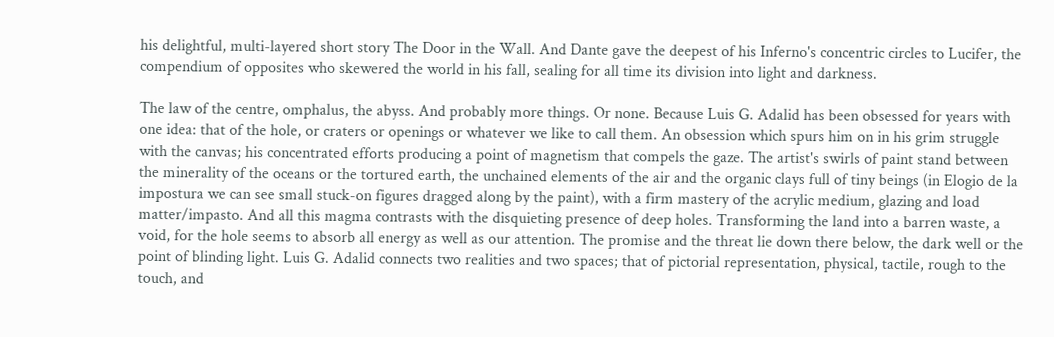his delightful, multi-layered short story The Door in the Wall. And Dante gave the deepest of his Inferno's concentric circles to Lucifer, the compendium of opposites who skewered the world in his fall, sealing for all time its division into light and darkness.

The law of the centre, omphalus, the abyss. And probably more things. Or none. Because Luis G. Adalid has been obsessed for years with one idea: that of the hole, or craters or openings or whatever we like to call them. An obsession which spurs him on in his grim struggle with the canvas; his concentrated efforts producing a point of magnetism that compels the gaze. The artist's swirls of paint stand between the minerality of the oceans or the tortured earth, the unchained elements of the air and the organic clays full of tiny beings (in Elogio de la impostura we can see small stuck-on figures dragged along by the paint), with a firm mastery of the acrylic medium, glazing and load matter/impasto. And all this magma contrasts with the disquieting presence of deep holes. Transforming the land into a barren waste, a void, for the hole seems to absorb all energy as well as our attention. The promise and the threat lie down there below, the dark well or the point of blinding light. Luis G. Adalid connects two realities and two spaces; that of pictorial representation, physical, tactile, rough to the touch, and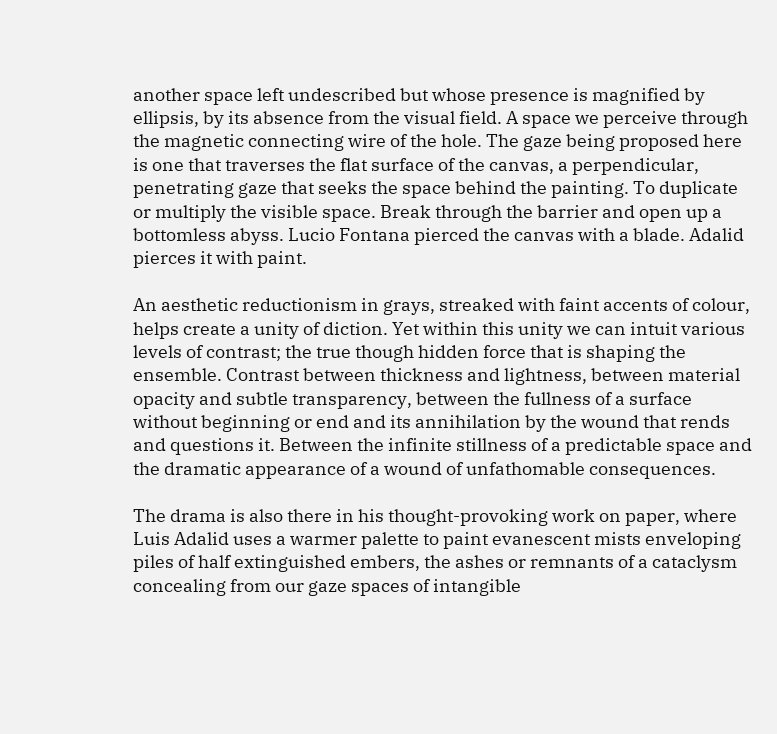another space left undescribed but whose presence is magnified by ellipsis, by its absence from the visual field. A space we perceive through the magnetic connecting wire of the hole. The gaze being proposed here is one that traverses the flat surface of the canvas, a perpendicular, penetrating gaze that seeks the space behind the painting. To duplicate or multiply the visible space. Break through the barrier and open up a bottomless abyss. Lucio Fontana pierced the canvas with a blade. Adalid pierces it with paint.

An aesthetic reductionism in grays, streaked with faint accents of colour, helps create a unity of diction. Yet within this unity we can intuit various levels of contrast; the true though hidden force that is shaping the ensemble. Contrast between thickness and lightness, between material opacity and subtle transparency, between the fullness of a surface without beginning or end and its annihilation by the wound that rends and questions it. Between the infinite stillness of a predictable space and the dramatic appearance of a wound of unfathomable consequences.

The drama is also there in his thought-provoking work on paper, where Luis Adalid uses a warmer palette to paint evanescent mists enveloping piles of half extinguished embers, the ashes or remnants of a cataclysm concealing from our gaze spaces of intangible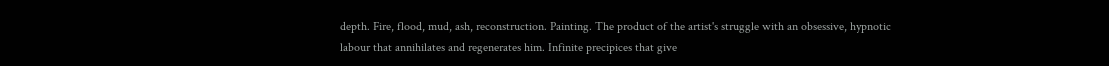depth. Fire, flood, mud, ash, reconstruction. Painting. The product of the artist's struggle with an obsessive, hypnotic labour that annihilates and regenerates him. Infinite precipices that give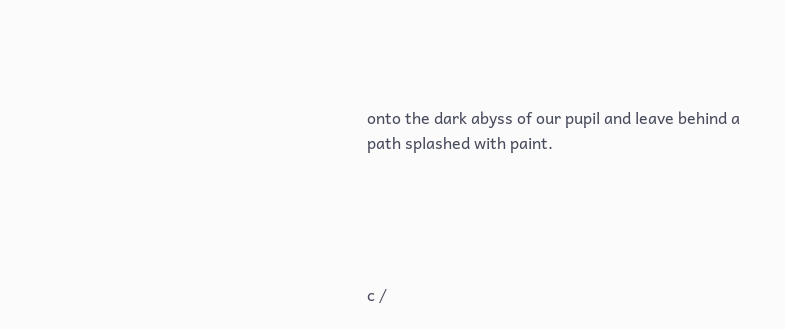onto the dark abyss of our pupil and leave behind a path splashed with paint.





c /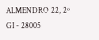ALMENDRO 22, 2º GI - 28005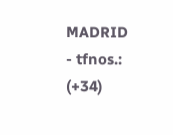MADRID - tfnos.: (+34)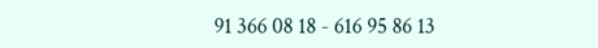91 366 08 18 - 616 95 86 13